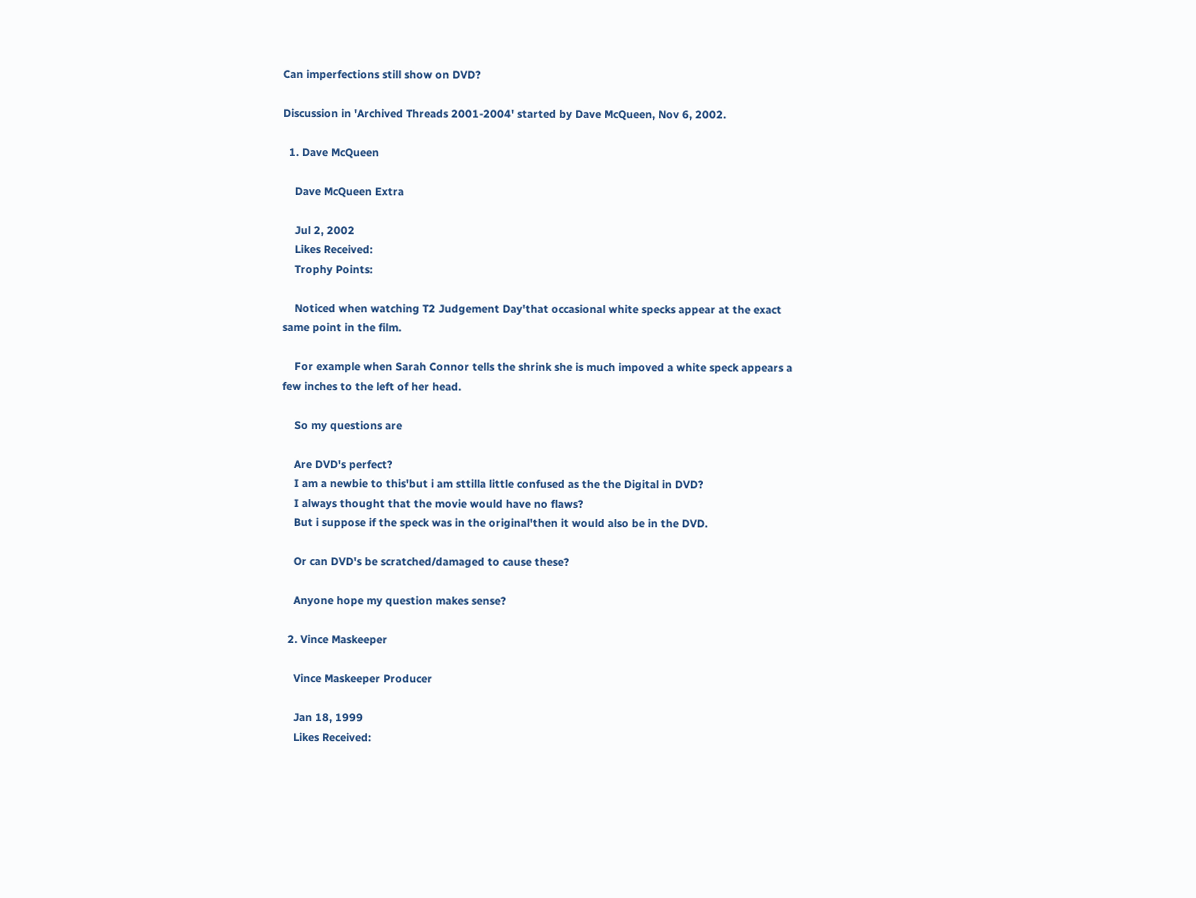Can imperfections still show on DVD?

Discussion in 'Archived Threads 2001-2004' started by Dave McQueen, Nov 6, 2002.

  1. Dave McQueen

    Dave McQueen Extra

    Jul 2, 2002
    Likes Received:
    Trophy Points:

    Noticed when watching T2 Judgement Day'that occasional white specks appear at the exact same point in the film.

    For example when Sarah Connor tells the shrink she is much impoved a white speck appears a few inches to the left of her head.

    So my questions are

    Are DVD's perfect?
    I am a newbie to this'but i am sttilla little confused as the the Digital in DVD?
    I always thought that the movie would have no flaws?
    But i suppose if the speck was in the original'then it would also be in the DVD.

    Or can DVD's be scratched/damaged to cause these?

    Anyone hope my question makes sense?

  2. Vince Maskeeper

    Vince Maskeeper Producer

    Jan 18, 1999
    Likes Received: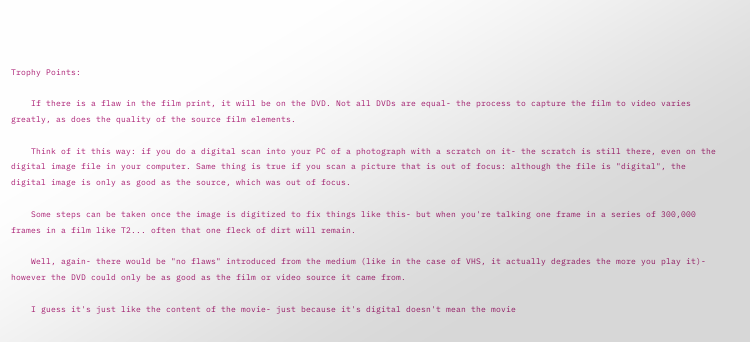Trophy Points:

    If there is a flaw in the film print, it will be on the DVD. Not all DVDs are equal- the process to capture the film to video varies greatly, as does the quality of the source film elements.

    Think of it this way: if you do a digital scan into your PC of a photograph with a scratch on it- the scratch is still there, even on the digital image file in your computer. Same thing is true if you scan a picture that is out of focus: although the file is "digital", the digital image is only as good as the source, which was out of focus.

    Some steps can be taken once the image is digitized to fix things like this- but when you're talking one frame in a series of 300,000 frames in a film like T2... often that one fleck of dirt will remain.

    Well, again- there would be "no flaws" introduced from the medium (like in the case of VHS, it actually degrades the more you play it)- however the DVD could only be as good as the film or video source it came from.

    I guess it's just like the content of the movie- just because it's digital doesn't mean the movie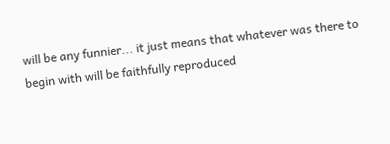will be any funnier... it just means that whatever was there to begin with will be faithfully reproduced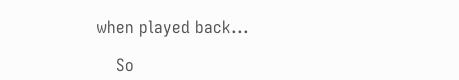when played back...

    So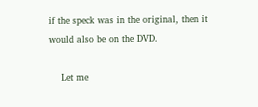if the speck was in the original, then it would also be on the DVD.

    Let me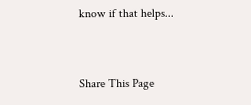know if that helps...


Share This Page